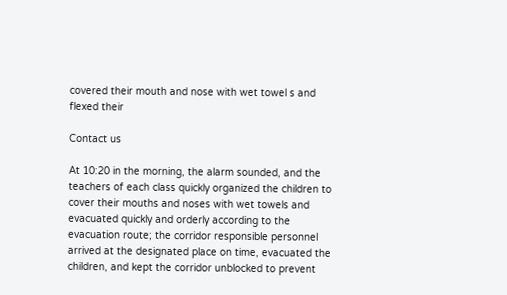covered their mouth and nose with wet towel s and flexed their

Contact us

At 10:20 in the morning, the alarm sounded, and the teachers of each class quickly organized the children to cover their mouths and noses with wet towels and evacuated quickly and orderly according to the evacuation route; the corridor responsible personnel arrived at the designated place on time, evacuated the children, and kept the corridor unblocked to prevent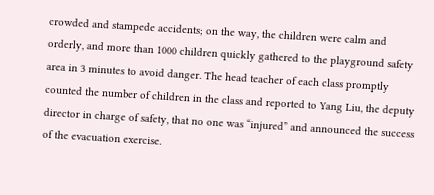crowded and stampede accidents; on the way, the children were calm and orderly, and more than 1000 children quickly gathered to the playground safety area in 3 minutes to avoid danger. The head teacher of each class promptly counted the number of children in the class and reported to Yang Liu, the deputy director in charge of safety, that no one was “injured” and announced the success of the evacuation exercise.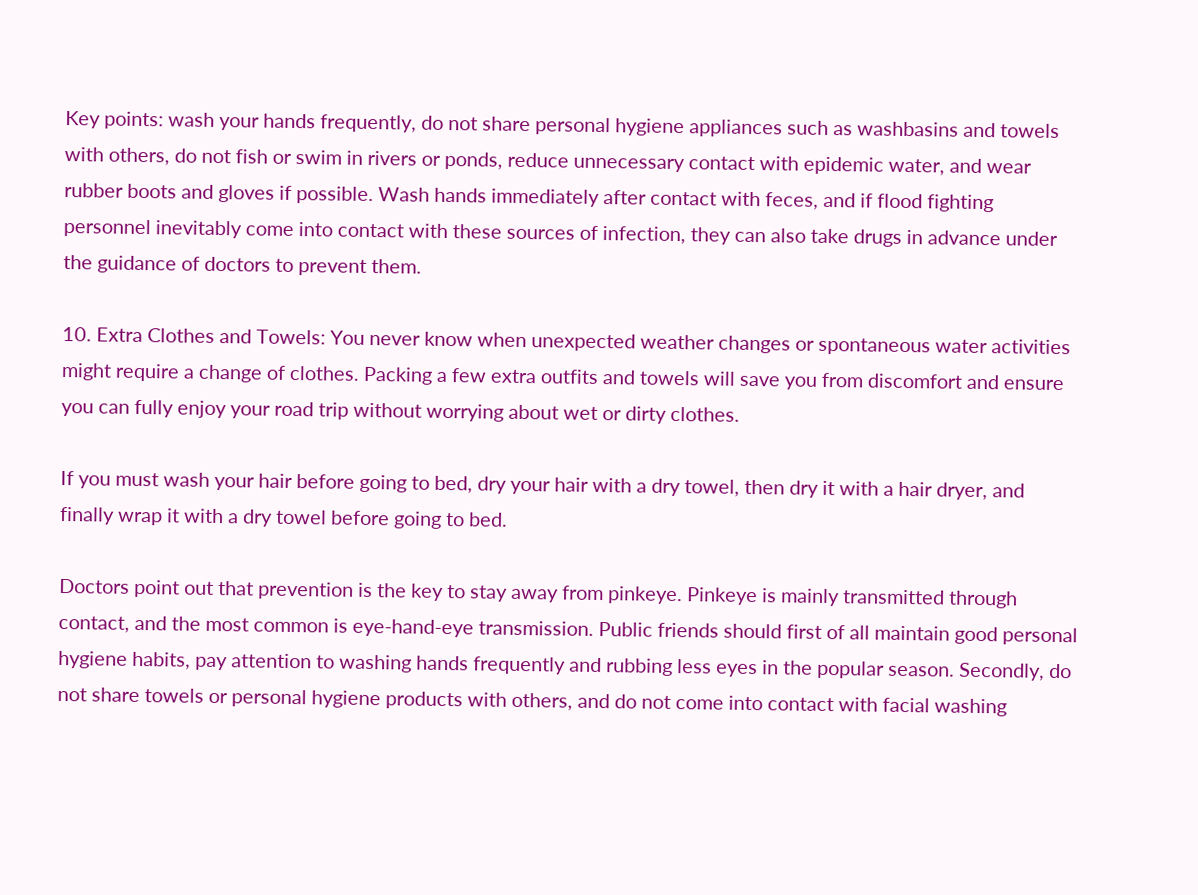Key points: wash your hands frequently, do not share personal hygiene appliances such as washbasins and towels with others, do not fish or swim in rivers or ponds, reduce unnecessary contact with epidemic water, and wear rubber boots and gloves if possible. Wash hands immediately after contact with feces, and if flood fighting personnel inevitably come into contact with these sources of infection, they can also take drugs in advance under the guidance of doctors to prevent them.

10. Extra Clothes and Towels: You never know when unexpected weather changes or spontaneous water activities might require a change of clothes. Packing a few extra outfits and towels will save you from discomfort and ensure you can fully enjoy your road trip without worrying about wet or dirty clothes.

If you must wash your hair before going to bed, dry your hair with a dry towel, then dry it with a hair dryer, and finally wrap it with a dry towel before going to bed.

Doctors point out that prevention is the key to stay away from pinkeye. Pinkeye is mainly transmitted through contact, and the most common is eye-hand-eye transmission. Public friends should first of all maintain good personal hygiene habits, pay attention to washing hands frequently and rubbing less eyes in the popular season. Secondly, do not share towels or personal hygiene products with others, and do not come into contact with facial washing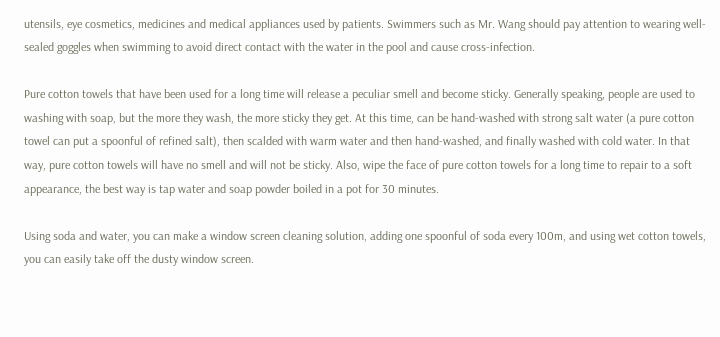utensils, eye cosmetics, medicines and medical appliances used by patients. Swimmers such as Mr. Wang should pay attention to wearing well-sealed goggles when swimming to avoid direct contact with the water in the pool and cause cross-infection.

Pure cotton towels that have been used for a long time will release a peculiar smell and become sticky. Generally speaking, people are used to washing with soap, but the more they wash, the more sticky they get. At this time, can be hand-washed with strong salt water (a pure cotton towel can put a spoonful of refined salt), then scalded with warm water and then hand-washed, and finally washed with cold water. In that way, pure cotton towels will have no smell and will not be sticky. Also, wipe the face of pure cotton towels for a long time to repair to a soft appearance, the best way is tap water and soap powder boiled in a pot for 30 minutes.

Using soda and water, you can make a window screen cleaning solution, adding one spoonful of soda every 100m, and using wet cotton towels, you can easily take off the dusty window screen.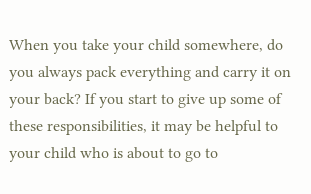When you take your child somewhere, do you always pack everything and carry it on your back? If you start to give up some of these responsibilities, it may be helpful to your child who is about to go to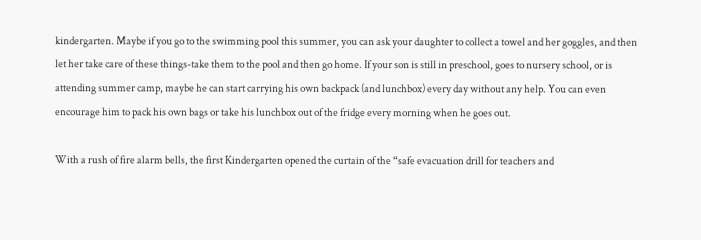kindergarten. Maybe if you go to the swimming pool this summer, you can ask your daughter to collect a towel and her goggles, and then let her take care of these things-take them to the pool and then go home. If your son is still in preschool, goes to nursery school, or is attending summer camp, maybe he can start carrying his own backpack (and lunchbox) every day without any help. You can even encourage him to pack his own bags or take his lunchbox out of the fridge every morning when he goes out.

With a rush of fire alarm bells, the first Kindergarten opened the curtain of the “safe evacuation drill for teachers and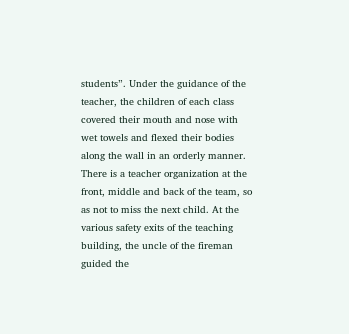students”. Under the guidance of the teacher, the children of each class covered their mouth and nose with wet towels and flexed their bodies along the wall in an orderly manner. There is a teacher organization at the front, middle and back of the team, so as not to miss the next child. At the various safety exits of the teaching building, the uncle of the fireman guided the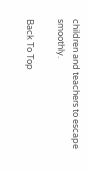children and teachers to escape smoothly.

Back To Top